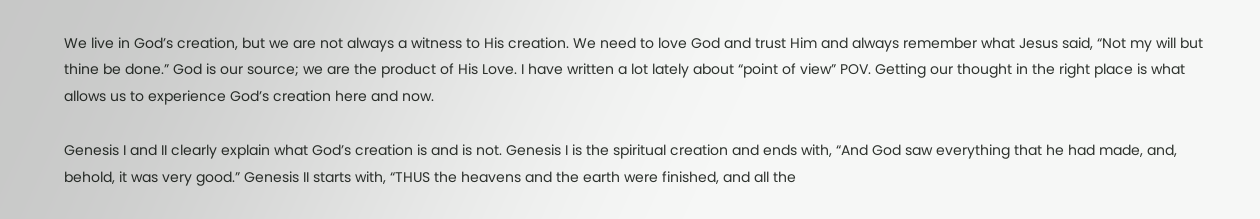We live in God’s creation, but we are not always a witness to His creation. We need to love God and trust Him and always remember what Jesus said, “Not my will but thine be done.” God is our source; we are the product of His Love. I have written a lot lately about “point of view” POV. Getting our thought in the right place is what allows us to experience God’s creation here and now.

Genesis I and II clearly explain what God’s creation is and is not. Genesis I is the spiritual creation and ends with, “And God saw everything that he had made, and, behold, it was very good.” Genesis II starts with, “THUS the heavens and the earth were finished, and all the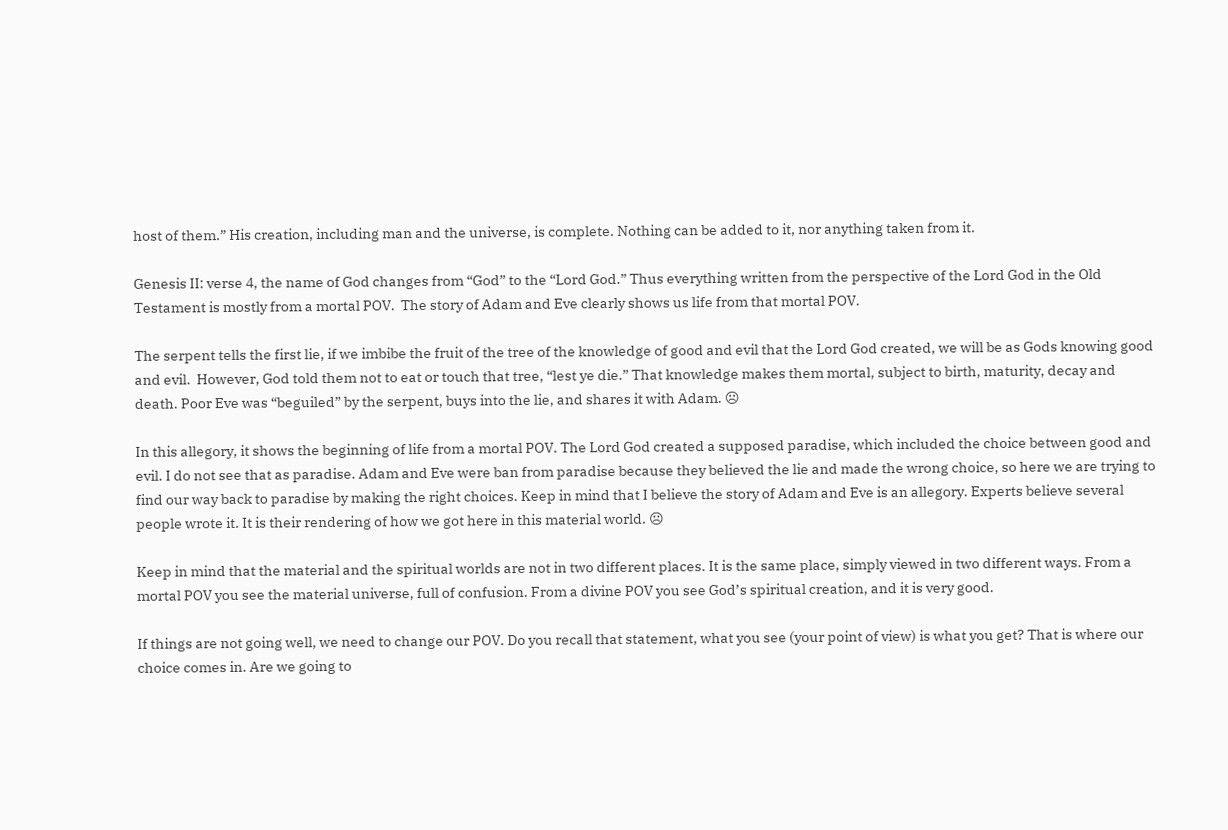host of them.” His creation, including man and the universe, is complete. Nothing can be added to it, nor anything taken from it.

Genesis II: verse 4, the name of God changes from “God” to the “Lord God.” Thus everything written from the perspective of the Lord God in the Old Testament is mostly from a mortal POV.  The story of Adam and Eve clearly shows us life from that mortal POV.

The serpent tells the first lie, if we imbibe the fruit of the tree of the knowledge of good and evil that the Lord God created, we will be as Gods knowing good and evil.  However, God told them not to eat or touch that tree, “lest ye die.” That knowledge makes them mortal, subject to birth, maturity, decay and death. Poor Eve was “beguiled” by the serpent, buys into the lie, and shares it with Adam. ☹

In this allegory, it shows the beginning of life from a mortal POV. The Lord God created a supposed paradise, which included the choice between good and evil. I do not see that as paradise. Adam and Eve were ban from paradise because they believed the lie and made the wrong choice, so here we are trying to find our way back to paradise by making the right choices. Keep in mind that I believe the story of Adam and Eve is an allegory. Experts believe several people wrote it. It is their rendering of how we got here in this material world. ☹

Keep in mind that the material and the spiritual worlds are not in two different places. It is the same place, simply viewed in two different ways. From a mortal POV you see the material universe, full of confusion. From a divine POV you see God’s spiritual creation, and it is very good.

If things are not going well, we need to change our POV. Do you recall that statement, what you see (your point of view) is what you get? That is where our choice comes in. Are we going to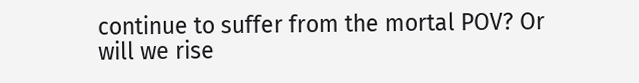continue to suffer from the mortal POV? Or will we rise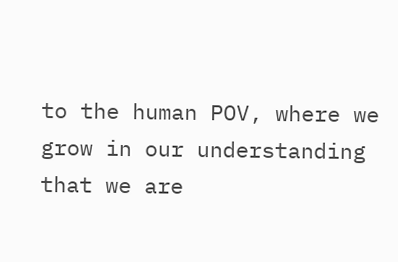to the human POV, where we grow in our understanding that we are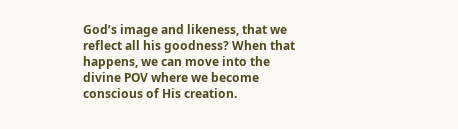God’s image and likeness, that we reflect all his goodness? When that happens, we can move into the divine POV where we become conscious of His creation.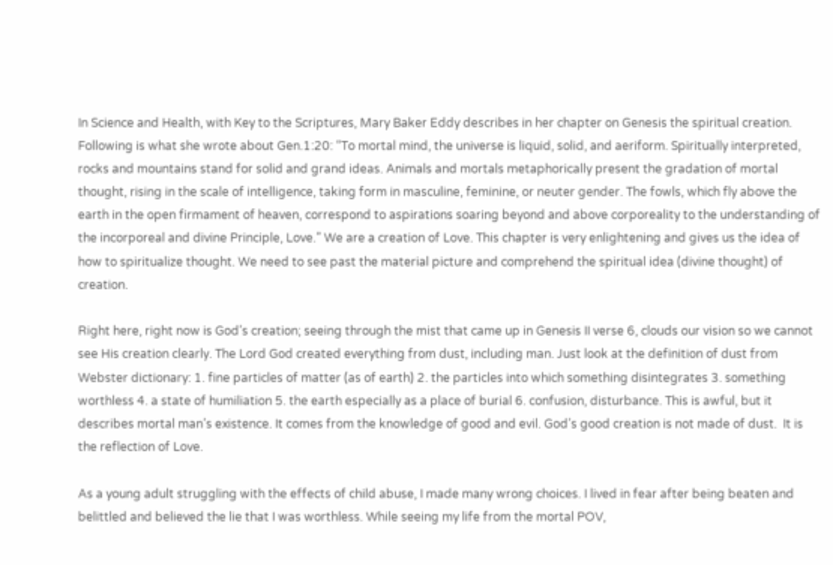In Science and Health, with Key to the Scriptures, Mary Baker Eddy describes in her chapter on Genesis the spiritual creation. Following is what she wrote about Gen.1:20: “To mortal mind, the universe is liquid, solid, and aeriform. Spiritually interpreted, rocks and mountains stand for solid and grand ideas. Animals and mortals metaphorically present the gradation of mortal thought, rising in the scale of intelligence, taking form in masculine, feminine, or neuter gender. The fowls, which fly above the earth in the open firmament of heaven, correspond to aspirations soaring beyond and above corporeality to the understanding of the incorporeal and divine Principle, Love.” We are a creation of Love. This chapter is very enlightening and gives us the idea of how to spiritualize thought. We need to see past the material picture and comprehend the spiritual idea (divine thought) of creation.

Right here, right now is God’s creation; seeing through the mist that came up in Genesis II verse 6, clouds our vision so we cannot see His creation clearly. The Lord God created everything from dust, including man. Just look at the definition of dust from Webster dictionary: 1. fine particles of matter (as of earth) 2. the particles into which something disintegrates 3. something worthless 4. a state of humiliation 5. the earth especially as a place of burial 6. confusion, disturbance. This is awful, but it describes mortal man’s existence. It comes from the knowledge of good and evil. God’s good creation is not made of dust.  It is the reflection of Love.

As a young adult struggling with the effects of child abuse, I made many wrong choices. I lived in fear after being beaten and belittled and believed the lie that I was worthless. While seeing my life from the mortal POV,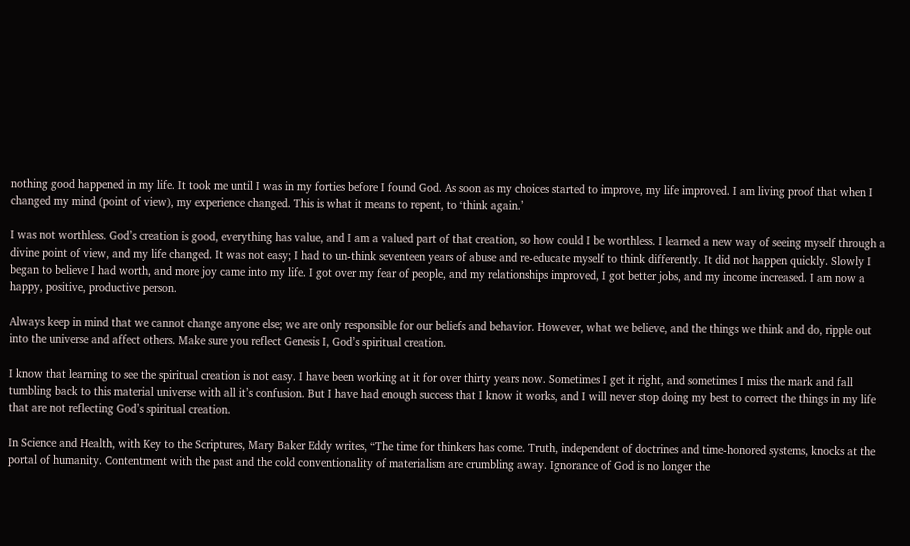nothing good happened in my life. It took me until I was in my forties before I found God. As soon as my choices started to improve, my life improved. I am living proof that when I changed my mind (point of view), my experience changed. This is what it means to repent, to ‘think again.’

I was not worthless. God’s creation is good, everything has value, and I am a valued part of that creation, so how could I be worthless. I learned a new way of seeing myself through a divine point of view, and my life changed. It was not easy; I had to un-think seventeen years of abuse and re-educate myself to think differently. It did not happen quickly. Slowly I began to believe I had worth, and more joy came into my life. I got over my fear of people, and my relationships improved, I got better jobs, and my income increased. I am now a happy, positive, productive person.

Always keep in mind that we cannot change anyone else; we are only responsible for our beliefs and behavior. However, what we believe, and the things we think and do, ripple out into the universe and affect others. Make sure you reflect Genesis I, God’s spiritual creation.

I know that learning to see the spiritual creation is not easy. I have been working at it for over thirty years now. Sometimes I get it right, and sometimes I miss the mark and fall tumbling back to this material universe with all it’s confusion. But I have had enough success that I know it works, and I will never stop doing my best to correct the things in my life that are not reflecting God’s spiritual creation.

In Science and Health, with Key to the Scriptures, Mary Baker Eddy writes, “The time for thinkers has come. Truth, independent of doctrines and time-honored systems, knocks at the portal of humanity. Contentment with the past and the cold conventionality of materialism are crumbling away. Ignorance of God is no longer the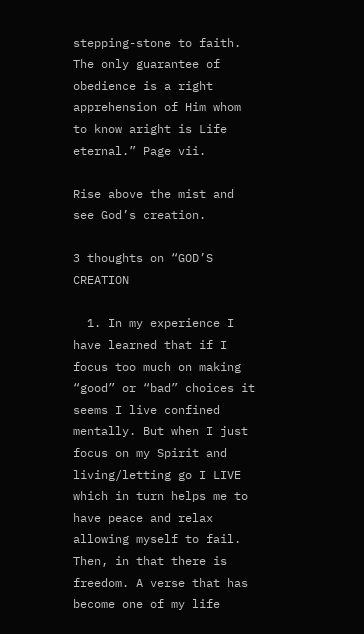stepping-stone to faith. The only guarantee of obedience is a right apprehension of Him whom to know aright is Life eternal.” Page vii.

Rise above the mist and see God’s creation.

3 thoughts on “GOD’S CREATION

  1. In my experience I have learned that if I focus too much on making “good” or “bad” choices it seems I live confined mentally. But when I just focus on my Spirit and living/letting go I LIVE which in turn helps me to have peace and relax allowing myself to fail. Then, in that there is freedom. A verse that has become one of my life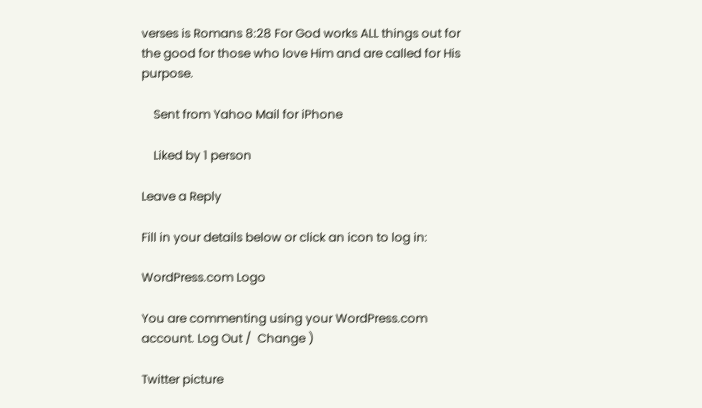verses is Romans 8:28 For God works ALL things out for the good for those who love Him and are called for His purpose.

    Sent from Yahoo Mail for iPhone

    Liked by 1 person

Leave a Reply

Fill in your details below or click an icon to log in:

WordPress.com Logo

You are commenting using your WordPress.com account. Log Out /  Change )

Twitter picture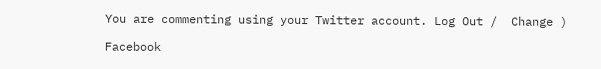You are commenting using your Twitter account. Log Out /  Change )

Facebook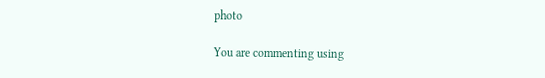photo

You are commenting using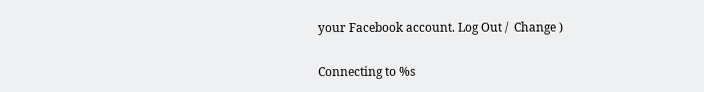your Facebook account. Log Out /  Change )

Connecting to %s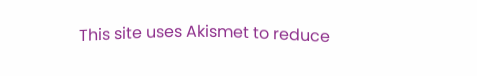This site uses Akismet to reduce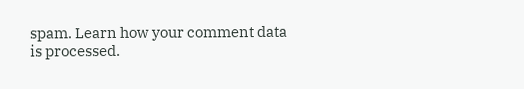spam. Learn how your comment data is processed.